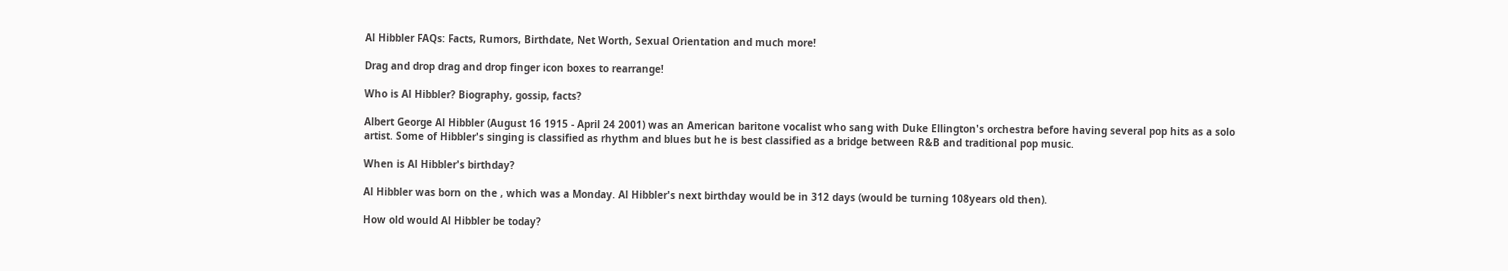Al Hibbler FAQs: Facts, Rumors, Birthdate, Net Worth, Sexual Orientation and much more!

Drag and drop drag and drop finger icon boxes to rearrange!

Who is Al Hibbler? Biography, gossip, facts?

Albert George Al Hibbler (August 16 1915 - April 24 2001) was an American baritone vocalist who sang with Duke Ellington's orchestra before having several pop hits as a solo artist. Some of Hibbler's singing is classified as rhythm and blues but he is best classified as a bridge between R&B and traditional pop music.

When is Al Hibbler's birthday?

Al Hibbler was born on the , which was a Monday. Al Hibbler's next birthday would be in 312 days (would be turning 108years old then).

How old would Al Hibbler be today?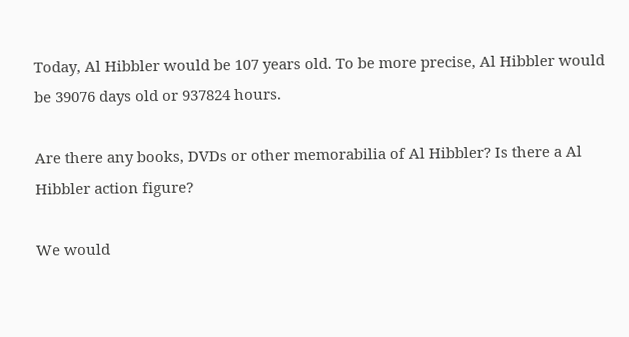Today, Al Hibbler would be 107 years old. To be more precise, Al Hibbler would be 39076 days old or 937824 hours.

Are there any books, DVDs or other memorabilia of Al Hibbler? Is there a Al Hibbler action figure?

We would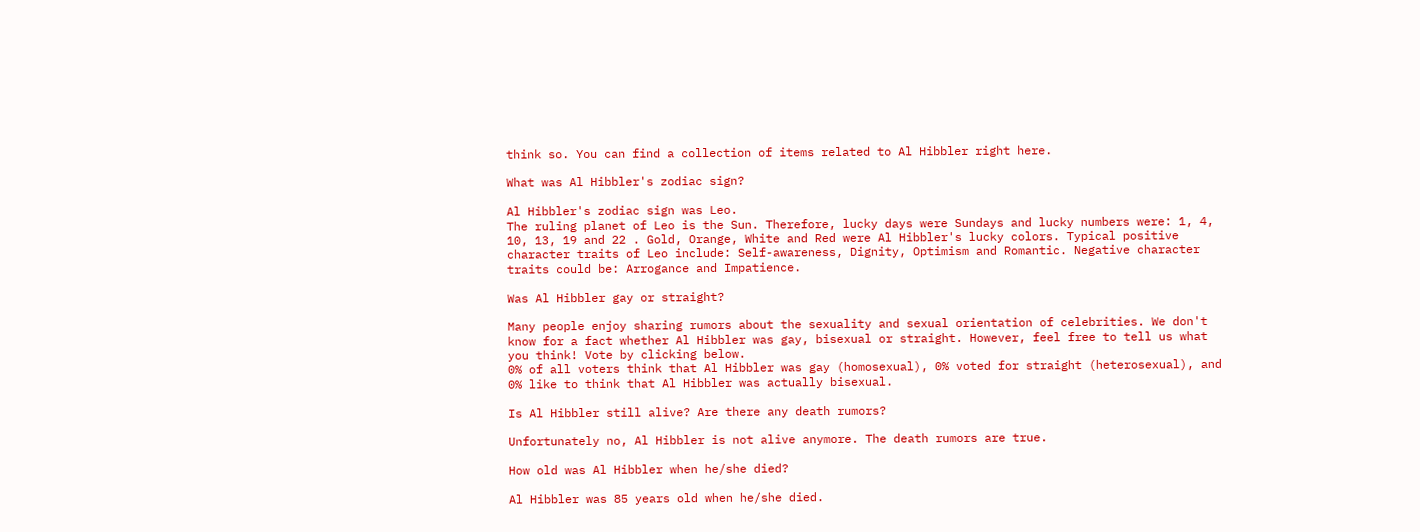think so. You can find a collection of items related to Al Hibbler right here.

What was Al Hibbler's zodiac sign?

Al Hibbler's zodiac sign was Leo.
The ruling planet of Leo is the Sun. Therefore, lucky days were Sundays and lucky numbers were: 1, 4, 10, 13, 19 and 22 . Gold, Orange, White and Red were Al Hibbler's lucky colors. Typical positive character traits of Leo include: Self-awareness, Dignity, Optimism and Romantic. Negative character traits could be: Arrogance and Impatience.

Was Al Hibbler gay or straight?

Many people enjoy sharing rumors about the sexuality and sexual orientation of celebrities. We don't know for a fact whether Al Hibbler was gay, bisexual or straight. However, feel free to tell us what you think! Vote by clicking below.
0% of all voters think that Al Hibbler was gay (homosexual), 0% voted for straight (heterosexual), and 0% like to think that Al Hibbler was actually bisexual.

Is Al Hibbler still alive? Are there any death rumors?

Unfortunately no, Al Hibbler is not alive anymore. The death rumors are true.

How old was Al Hibbler when he/she died?

Al Hibbler was 85 years old when he/she died.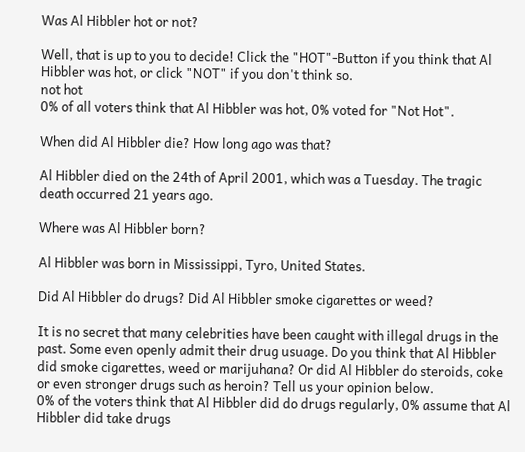Was Al Hibbler hot or not?

Well, that is up to you to decide! Click the "HOT"-Button if you think that Al Hibbler was hot, or click "NOT" if you don't think so.
not hot
0% of all voters think that Al Hibbler was hot, 0% voted for "Not Hot".

When did Al Hibbler die? How long ago was that?

Al Hibbler died on the 24th of April 2001, which was a Tuesday. The tragic death occurred 21 years ago.

Where was Al Hibbler born?

Al Hibbler was born in Mississippi, Tyro, United States.

Did Al Hibbler do drugs? Did Al Hibbler smoke cigarettes or weed?

It is no secret that many celebrities have been caught with illegal drugs in the past. Some even openly admit their drug usuage. Do you think that Al Hibbler did smoke cigarettes, weed or marijuhana? Or did Al Hibbler do steroids, coke or even stronger drugs such as heroin? Tell us your opinion below.
0% of the voters think that Al Hibbler did do drugs regularly, 0% assume that Al Hibbler did take drugs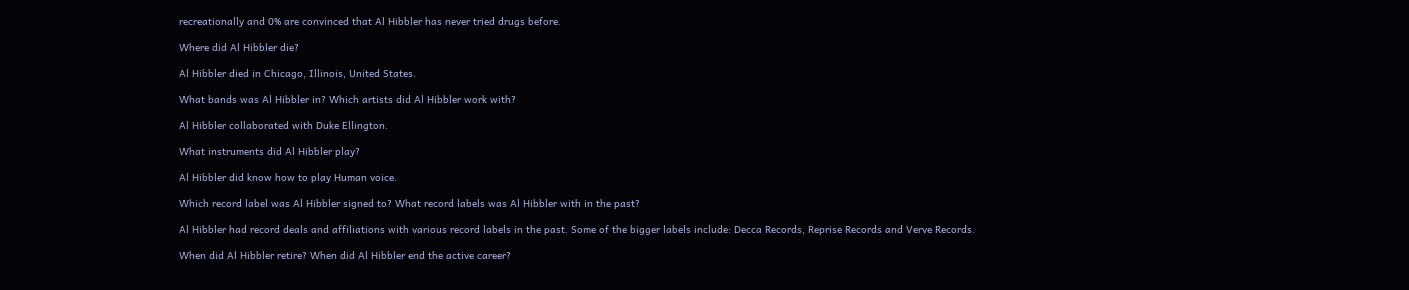recreationally and 0% are convinced that Al Hibbler has never tried drugs before.

Where did Al Hibbler die?

Al Hibbler died in Chicago, Illinois, United States.

What bands was Al Hibbler in? Which artists did Al Hibbler work with?

Al Hibbler collaborated with Duke Ellington.

What instruments did Al Hibbler play?

Al Hibbler did know how to play Human voice.

Which record label was Al Hibbler signed to? What record labels was Al Hibbler with in the past?

Al Hibbler had record deals and affiliations with various record labels in the past. Some of the bigger labels include: Decca Records, Reprise Records and Verve Records.

When did Al Hibbler retire? When did Al Hibbler end the active career?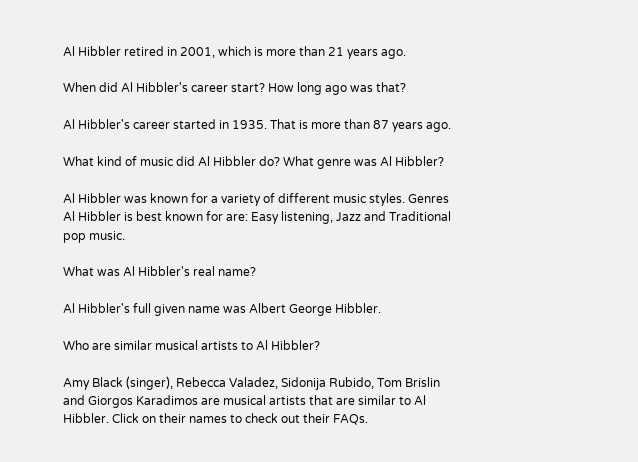Al Hibbler retired in 2001, which is more than 21 years ago.

When did Al Hibbler's career start? How long ago was that?

Al Hibbler's career started in 1935. That is more than 87 years ago.

What kind of music did Al Hibbler do? What genre was Al Hibbler?

Al Hibbler was known for a variety of different music styles. Genres Al Hibbler is best known for are: Easy listening, Jazz and Traditional pop music.

What was Al Hibbler's real name?

Al Hibbler's full given name was Albert George Hibbler.

Who are similar musical artists to Al Hibbler?

Amy Black (singer), Rebecca Valadez, Sidonija Rubido, Tom Brislin and Giorgos Karadimos are musical artists that are similar to Al Hibbler. Click on their names to check out their FAQs.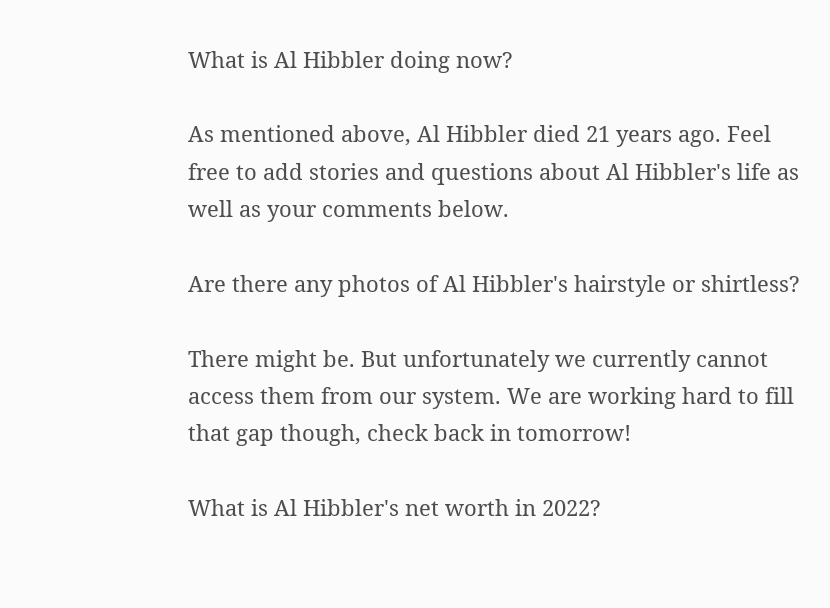What is Al Hibbler doing now?

As mentioned above, Al Hibbler died 21 years ago. Feel free to add stories and questions about Al Hibbler's life as well as your comments below.

Are there any photos of Al Hibbler's hairstyle or shirtless?

There might be. But unfortunately we currently cannot access them from our system. We are working hard to fill that gap though, check back in tomorrow!

What is Al Hibbler's net worth in 2022?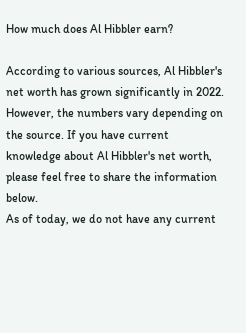How much does Al Hibbler earn?

According to various sources, Al Hibbler's net worth has grown significantly in 2022. However, the numbers vary depending on the source. If you have current knowledge about Al Hibbler's net worth, please feel free to share the information below.
As of today, we do not have any current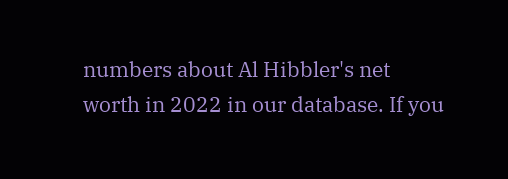numbers about Al Hibbler's net worth in 2022 in our database. If you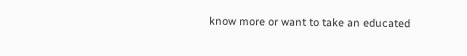know more or want to take an educated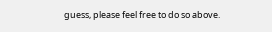guess, please feel free to do so above.